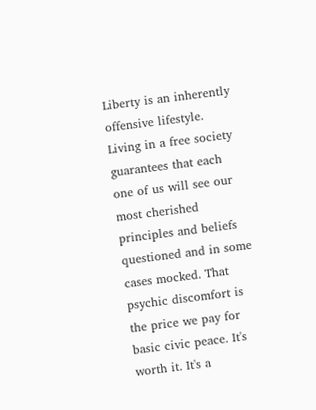Liberty is an inherently offensive lifestyle. Living in a free society guarantees that each one of us will see our most cherished principles and beliefs questioned and in some cases mocked. That psychic discomfort is the price we pay for basic civic peace. It's worth it. It's a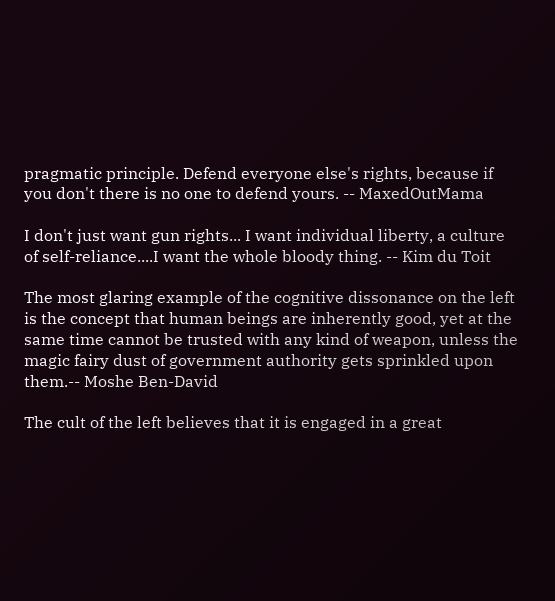pragmatic principle. Defend everyone else's rights, because if you don't there is no one to defend yours. -- MaxedOutMama

I don't just want gun rights... I want individual liberty, a culture of self-reliance....I want the whole bloody thing. -- Kim du Toit

The most glaring example of the cognitive dissonance on the left is the concept that human beings are inherently good, yet at the same time cannot be trusted with any kind of weapon, unless the magic fairy dust of government authority gets sprinkled upon them.-- Moshe Ben-David

The cult of the left believes that it is engaged in a great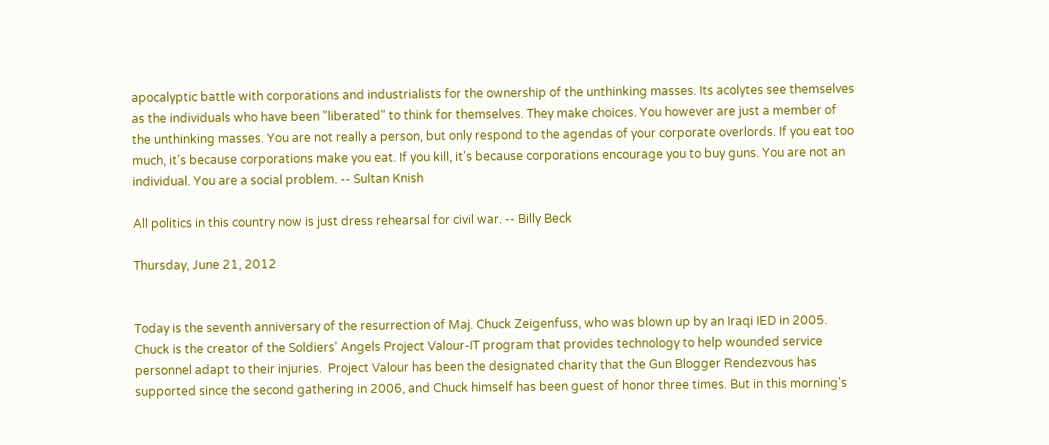apocalyptic battle with corporations and industrialists for the ownership of the unthinking masses. Its acolytes see themselves as the individuals who have been "liberated" to think for themselves. They make choices. You however are just a member of the unthinking masses. You are not really a person, but only respond to the agendas of your corporate overlords. If you eat too much, it's because corporations make you eat. If you kill, it's because corporations encourage you to buy guns. You are not an individual. You are a social problem. -- Sultan Knish

All politics in this country now is just dress rehearsal for civil war. -- Billy Beck

Thursday, June 21, 2012


Today is the seventh anniversary of the resurrection of Maj. Chuck Zeigenfuss, who was blown up by an Iraqi IED in 2005. Chuck is the creator of the Soldiers' Angels Project Valour-IT program that provides technology to help wounded service personnel adapt to their injuries.  Project Valour has been the designated charity that the Gun Blogger Rendezvous has supported since the second gathering in 2006, and Chuck himself has been guest of honor three times. But in this morning's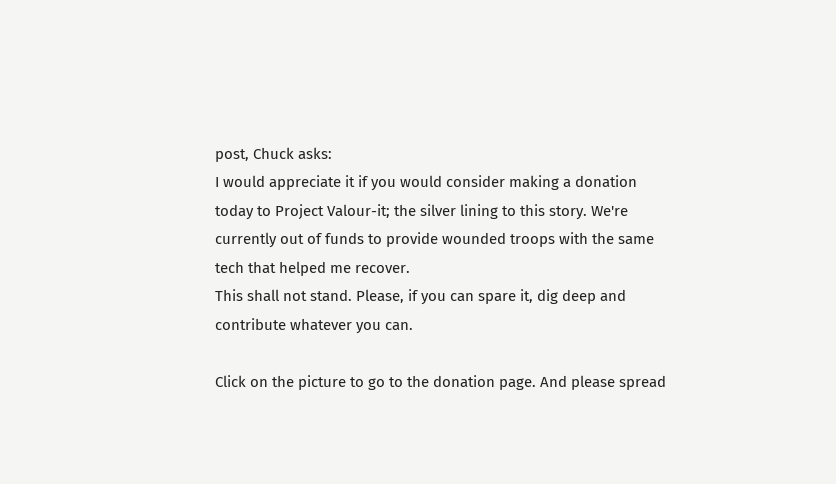post, Chuck asks:
I would appreciate it if you would consider making a donation today to Project Valour-it; the silver lining to this story. We're currently out of funds to provide wounded troops with the same tech that helped me recover.
This shall not stand. Please, if you can spare it, dig deep and contribute whatever you can.

Click on the picture to go to the donation page. And please spread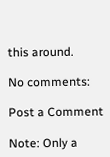this around.

No comments:

Post a Comment

Note: Only a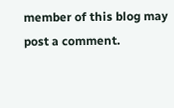member of this blog may post a comment.